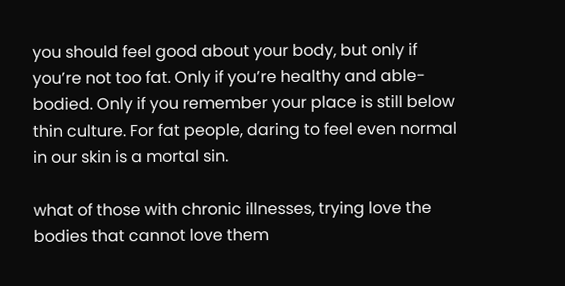you should feel good about your body, but only if you’re not too fat. Only if you’re healthy and able-bodied. Only if you remember your place is still below thin culture. For fat people, daring to feel even normal in our skin is a mortal sin.

what of those with chronic illnesses, trying love the bodies that cannot love them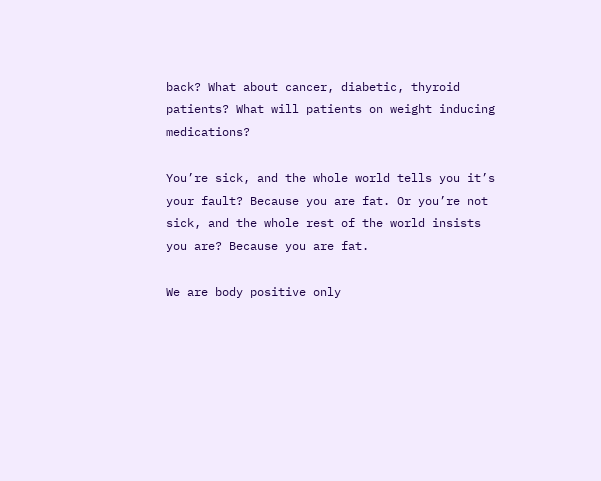back? What about cancer, diabetic, thyroid patients? What will patients on weight inducing medications?

You’re sick, and the whole world tells you it’s your fault? Because you are fat. Or you’re not sick, and the whole rest of the world insists you are? Because you are fat.

We are body positive only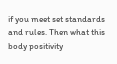if you meet set standards and rules. Then what this body positivity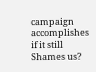campaign accomplishes if it still Shames us?